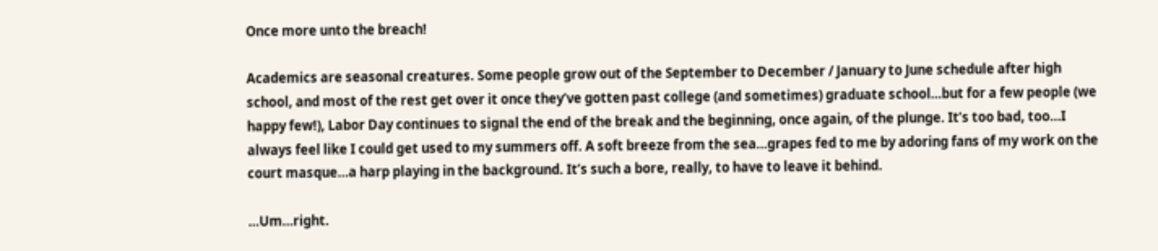Once more unto the breach!

Academics are seasonal creatures. Some people grow out of the September to December / January to June schedule after high school, and most of the rest get over it once they’ve gotten past college (and sometimes) graduate school…but for a few people (we happy few!), Labor Day continues to signal the end of the break and the beginning, once again, of the plunge. It’s too bad, too…I always feel like I could get used to my summers off. A soft breeze from the sea…grapes fed to me by adoring fans of my work on the court masque…a harp playing in the background. It’s such a bore, really, to have to leave it behind.

…Um…right.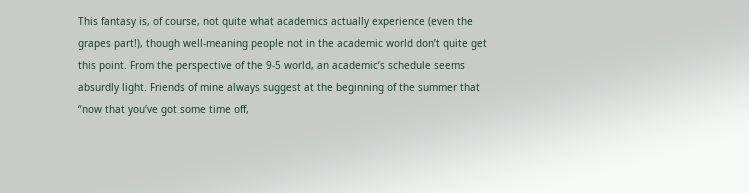This fantasy is, of course, not quite what academics actually experience (even the grapes part!), though well-meaning people not in the academic world don’t quite get this point. From the perspective of the 9-5 world, an academic’s schedule seems absurdly light. Friends of mine always suggest at the beginning of the summer that “now that you’ve got some time off,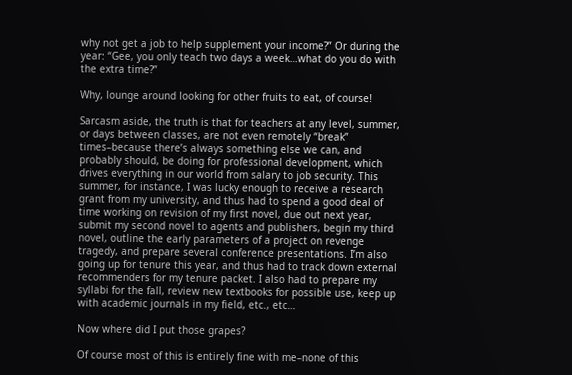why not get a job to help supplement your income?” Or during the year: “Gee, you only teach two days a week…what do you do with the extra time?”

Why, lounge around looking for other fruits to eat, of course!

Sarcasm aside, the truth is that for teachers at any level, summer, or days between classes, are not even remotely “break” times–because there’s always something else we can, and probably should, be doing for professional development, which drives everything in our world from salary to job security. This summer, for instance, I was lucky enough to receive a research grant from my university, and thus had to spend a good deal of time working on revision of my first novel, due out next year, submit my second novel to agents and publishers, begin my third novel, outline the early parameters of a project on revenge tragedy, and prepare several conference presentations. I’m also going up for tenure this year, and thus had to track down external recommenders for my tenure packet. I also had to prepare my syllabi for the fall, review new textbooks for possible use, keep up with academic journals in my field, etc., etc…

Now where did I put those grapes?

Of course most of this is entirely fine with me–none of this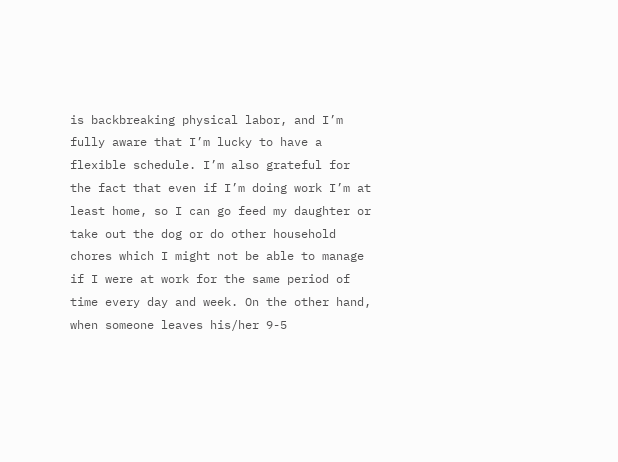is backbreaking physical labor, and I’m fully aware that I’m lucky to have a flexible schedule. I’m also grateful for the fact that even if I’m doing work I’m at least home, so I can go feed my daughter or take out the dog or do other household chores which I might not be able to manage if I were at work for the same period of time every day and week. On the other hand, when someone leaves his/her 9-5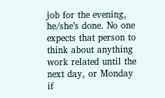job for the evening, he/she’s done. No one expects that person to think about anything work related until the next day, or Monday if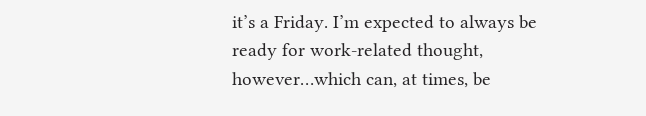it’s a Friday. I’m expected to always be ready for work-related thought, however…which can, at times, be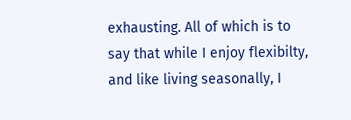exhausting. All of which is to say that while I enjoy flexibilty, and like living seasonally, I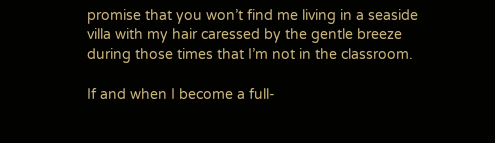promise that you won’t find me living in a seaside villa with my hair caressed by the gentle breeze during those times that I’m not in the classroom.

If and when I become a full-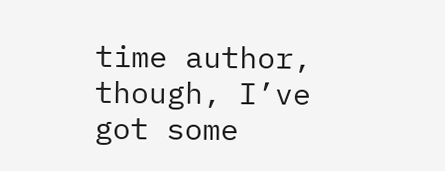time author, though, I’ve got some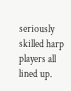seriously skilled harp players all lined up.